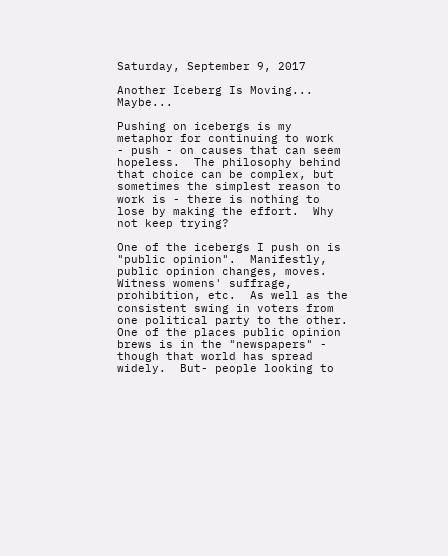Saturday, September 9, 2017

Another Iceberg Is Moving... Maybe...

Pushing on icebergs is my metaphor for continuing to work  - push - on causes that can seem hopeless.  The philosophy behind that choice can be complex, but sometimes the simplest reason to work is - there is nothing to lose by making the effort.  Why not keep trying?

One of the icebergs I push on is "public opinion".  Manifestly, public opinion changes, moves.  Witness womens' suffrage, prohibition, etc.  As well as the consistent swing in voters from one political party to the other.  One of the places public opinion brews is in the "newspapers" - though that world has spread widely.  But- people looking to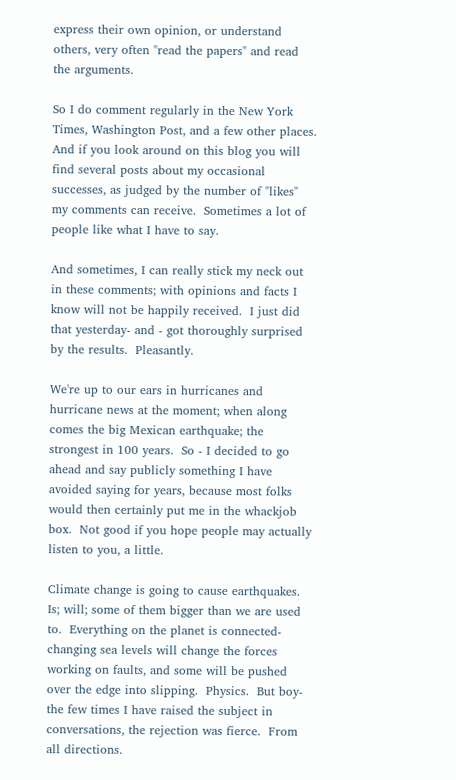express their own opinion, or understand others, very often "read the papers" and read the arguments.

So I do comment regularly in the New York Times, Washington Post, and a few other places.  And if you look around on this blog you will find several posts about my occasional successes, as judged by the number of "likes" my comments can receive.  Sometimes a lot of people like what I have to say.

And sometimes, I can really stick my neck out in these comments; with opinions and facts I know will not be happily received.  I just did that yesterday- and - got thoroughly surprised by the results.  Pleasantly.

We're up to our ears in hurricanes and hurricane news at the moment; when along comes the big Mexican earthquake; the strongest in 100 years.  So - I decided to go ahead and say publicly something I have avoided saying for years, because most folks would then certainly put me in the whackjob box.  Not good if you hope people may actually listen to you, a little.

Climate change is going to cause earthquakes.  Is; will; some of them bigger than we are used to.  Everything on the planet is connected- changing sea levels will change the forces working on faults, and some will be pushed over the edge into slipping.  Physics.  But boy- the few times I have raised the subject in conversations, the rejection was fierce.  From all directions.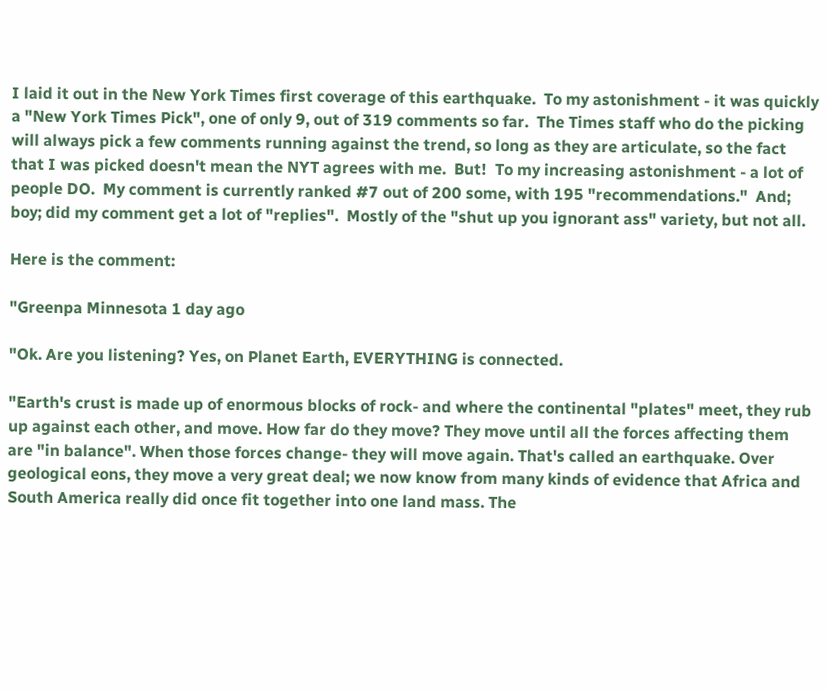I laid it out in the New York Times first coverage of this earthquake.  To my astonishment - it was quickly a "New York Times Pick", one of only 9, out of 319 comments so far.  The Times staff who do the picking will always pick a few comments running against the trend, so long as they are articulate, so the fact that I was picked doesn't mean the NYT agrees with me.  But!  To my increasing astonishment - a lot of people DO.  My comment is currently ranked #7 out of 200 some, with 195 "recommendations."  And; boy; did my comment get a lot of "replies".  Mostly of the "shut up you ignorant ass" variety, but not all.

Here is the comment:

"Greenpa Minnesota 1 day ago

"Ok. Are you listening? Yes, on Planet Earth, EVERYTHING is connected.

"Earth's crust is made up of enormous blocks of rock- and where the continental "plates" meet, they rub up against each other, and move. How far do they move? They move until all the forces affecting them are "in balance". When those forces change- they will move again. That's called an earthquake. Over geological eons, they move a very great deal; we now know from many kinds of evidence that Africa and South America really did once fit together into one land mass. The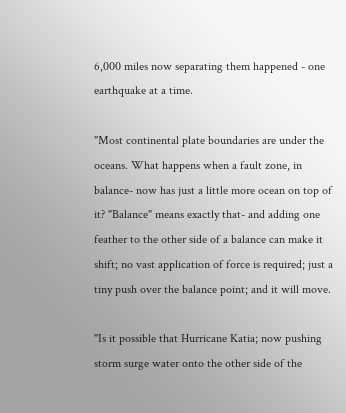6,000 miles now separating them happened - one earthquake at a time.

"Most continental plate boundaries are under the oceans. What happens when a fault zone, in balance- now has just a little more ocean on top of it? "Balance" means exactly that- and adding one feather to the other side of a balance can make it shift; no vast application of force is required; just a tiny push over the balance point; and it will move.

"Is it possible that Hurricane Katia; now pushing storm surge water onto the other side of the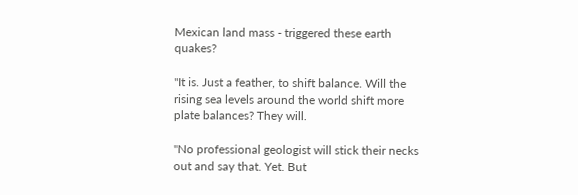Mexican land mass - triggered these earth quakes?

"It is. Just a feather, to shift balance. Will the rising sea levels around the world shift more plate balances? They will.

"No professional geologist will stick their necks out and say that. Yet. But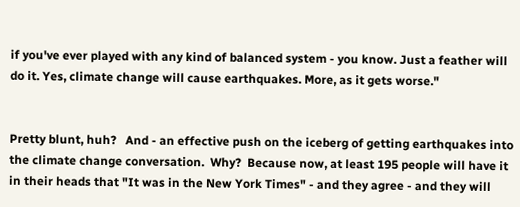if you've ever played with any kind of balanced system - you know. Just a feather will do it. Yes, climate change will cause earthquakes. More, as it gets worse."


Pretty blunt, huh?   And - an effective push on the iceberg of getting earthquakes into the climate change conversation.  Why?  Because now, at least 195 people will have it in their heads that "It was in the New York Times" - and they agree - and they will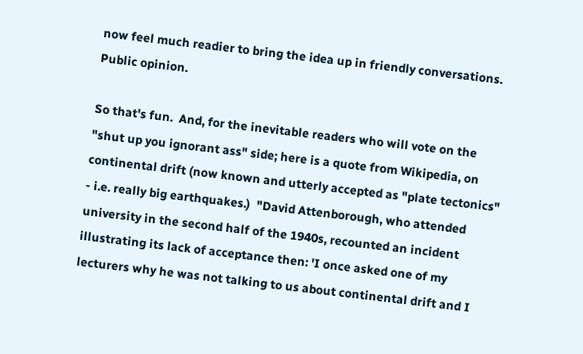now feel much readier to bring the idea up in friendly conversations.  Public opinion.

So that's fun.  And, for the inevitable readers who will vote on the "shut up you ignorant ass" side; here is a quote from Wikipedia, on continental drift (now known and utterly accepted as "plate tectonics" - i.e. really big earthquakes.)  "David Attenborough, who attended university in the second half of the 1940s, recounted an incident illustrating its lack of acceptance then: 'I once asked one of my lecturers why he was not talking to us about continental drift and I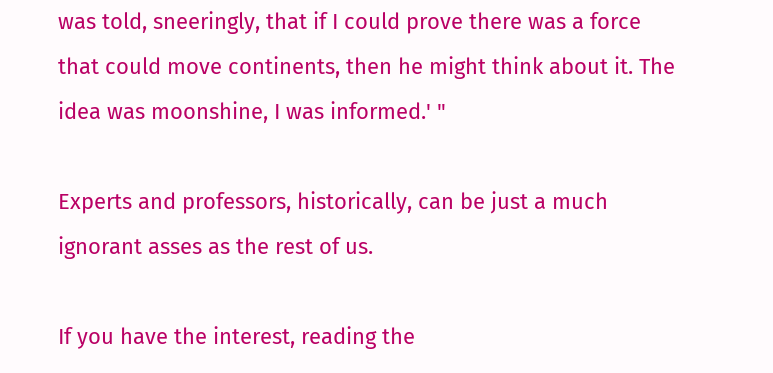was told, sneeringly, that if I could prove there was a force that could move continents, then he might think about it. The idea was moonshine, I was informed.' "

Experts and professors, historically, can be just a much ignorant asses as the rest of us.

If you have the interest, reading the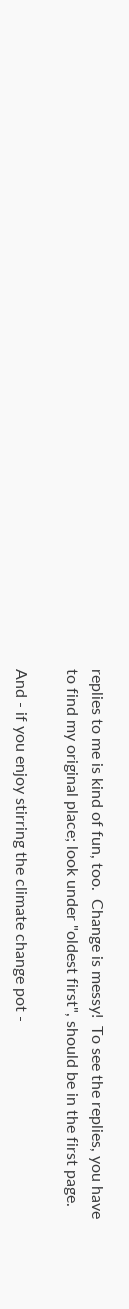replies to me is kind of fun, too.  Change is messy!  To see the replies, you have to find my original place; look under "oldest first", should be in the first page.

And - if you enjoy stirring the climate change pot -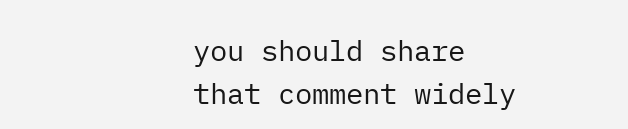you should share that comment widely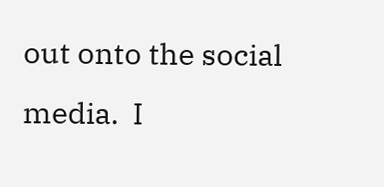out onto the social media.  I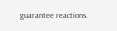guarantee reactions.